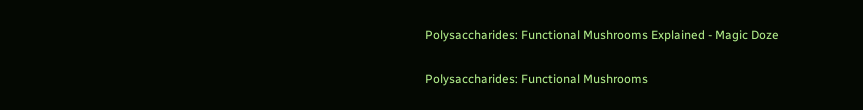Polysaccharides: Functional Mushrooms Explained - Magic Doze

Polysaccharides: Functional Mushrooms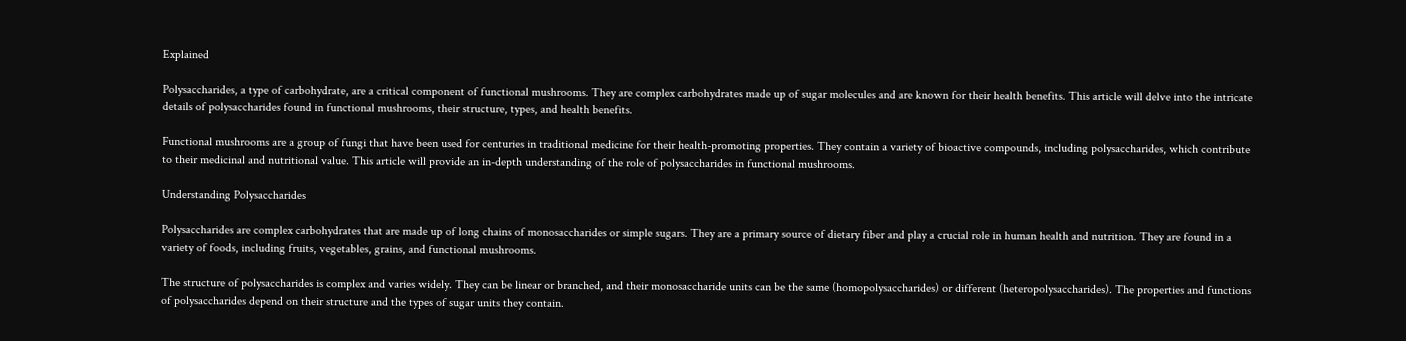Explained

Polysaccharides, a type of carbohydrate, are a critical component of functional mushrooms. They are complex carbohydrates made up of sugar molecules and are known for their health benefits. This article will delve into the intricate details of polysaccharides found in functional mushrooms, their structure, types, and health benefits.

Functional mushrooms are a group of fungi that have been used for centuries in traditional medicine for their health-promoting properties. They contain a variety of bioactive compounds, including polysaccharides, which contribute to their medicinal and nutritional value. This article will provide an in-depth understanding of the role of polysaccharides in functional mushrooms.

Understanding Polysaccharides

Polysaccharides are complex carbohydrates that are made up of long chains of monosaccharides or simple sugars. They are a primary source of dietary fiber and play a crucial role in human health and nutrition. They are found in a variety of foods, including fruits, vegetables, grains, and functional mushrooms.

The structure of polysaccharides is complex and varies widely. They can be linear or branched, and their monosaccharide units can be the same (homopolysaccharides) or different (heteropolysaccharides). The properties and functions of polysaccharides depend on their structure and the types of sugar units they contain.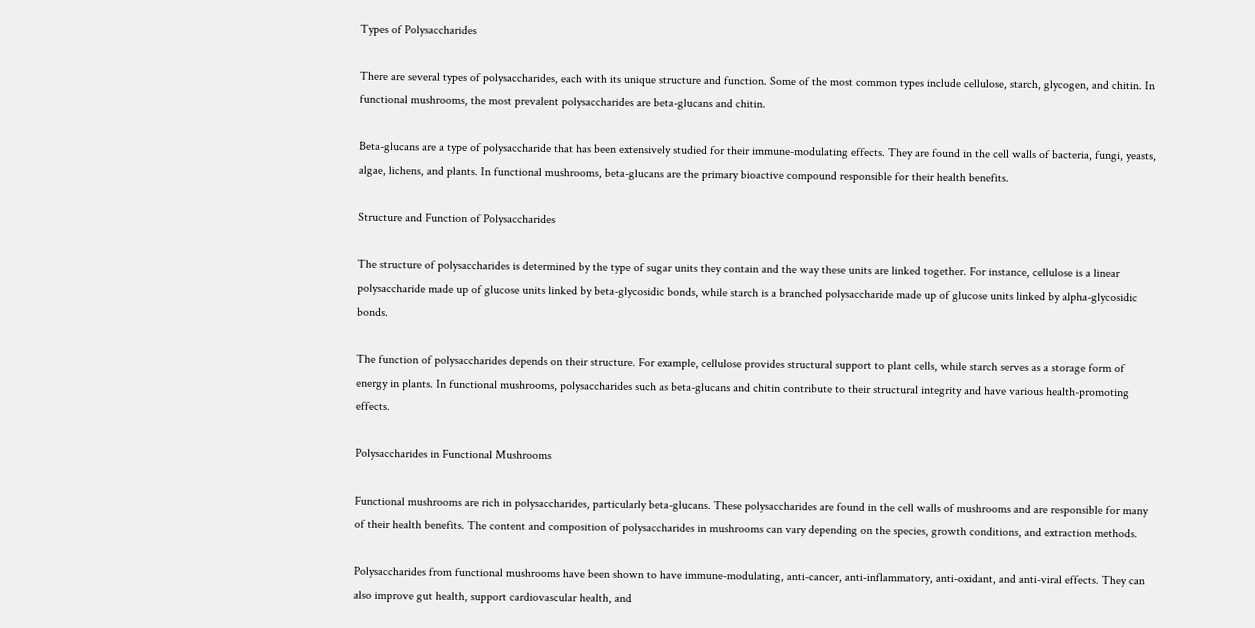Types of Polysaccharides

There are several types of polysaccharides, each with its unique structure and function. Some of the most common types include cellulose, starch, glycogen, and chitin. In functional mushrooms, the most prevalent polysaccharides are beta-glucans and chitin.

Beta-glucans are a type of polysaccharide that has been extensively studied for their immune-modulating effects. They are found in the cell walls of bacteria, fungi, yeasts, algae, lichens, and plants. In functional mushrooms, beta-glucans are the primary bioactive compound responsible for their health benefits.

Structure and Function of Polysaccharides

The structure of polysaccharides is determined by the type of sugar units they contain and the way these units are linked together. For instance, cellulose is a linear polysaccharide made up of glucose units linked by beta-glycosidic bonds, while starch is a branched polysaccharide made up of glucose units linked by alpha-glycosidic bonds.

The function of polysaccharides depends on their structure. For example, cellulose provides structural support to plant cells, while starch serves as a storage form of energy in plants. In functional mushrooms, polysaccharides such as beta-glucans and chitin contribute to their structural integrity and have various health-promoting effects.

Polysaccharides in Functional Mushrooms

Functional mushrooms are rich in polysaccharides, particularly beta-glucans. These polysaccharides are found in the cell walls of mushrooms and are responsible for many of their health benefits. The content and composition of polysaccharides in mushrooms can vary depending on the species, growth conditions, and extraction methods.

Polysaccharides from functional mushrooms have been shown to have immune-modulating, anti-cancer, anti-inflammatory, anti-oxidant, and anti-viral effects. They can also improve gut health, support cardiovascular health, and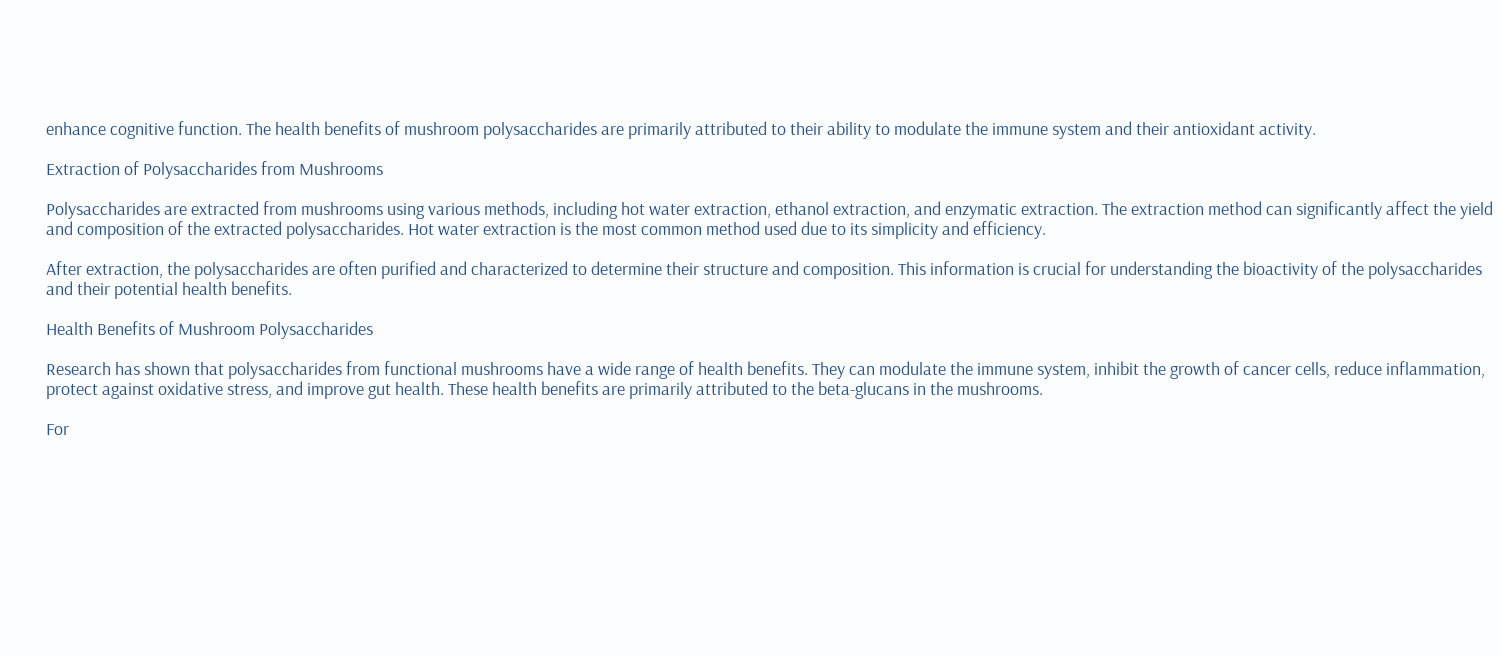enhance cognitive function. The health benefits of mushroom polysaccharides are primarily attributed to their ability to modulate the immune system and their antioxidant activity.

Extraction of Polysaccharides from Mushrooms

Polysaccharides are extracted from mushrooms using various methods, including hot water extraction, ethanol extraction, and enzymatic extraction. The extraction method can significantly affect the yield and composition of the extracted polysaccharides. Hot water extraction is the most common method used due to its simplicity and efficiency.

After extraction, the polysaccharides are often purified and characterized to determine their structure and composition. This information is crucial for understanding the bioactivity of the polysaccharides and their potential health benefits.

Health Benefits of Mushroom Polysaccharides

Research has shown that polysaccharides from functional mushrooms have a wide range of health benefits. They can modulate the immune system, inhibit the growth of cancer cells, reduce inflammation, protect against oxidative stress, and improve gut health. These health benefits are primarily attributed to the beta-glucans in the mushrooms.

For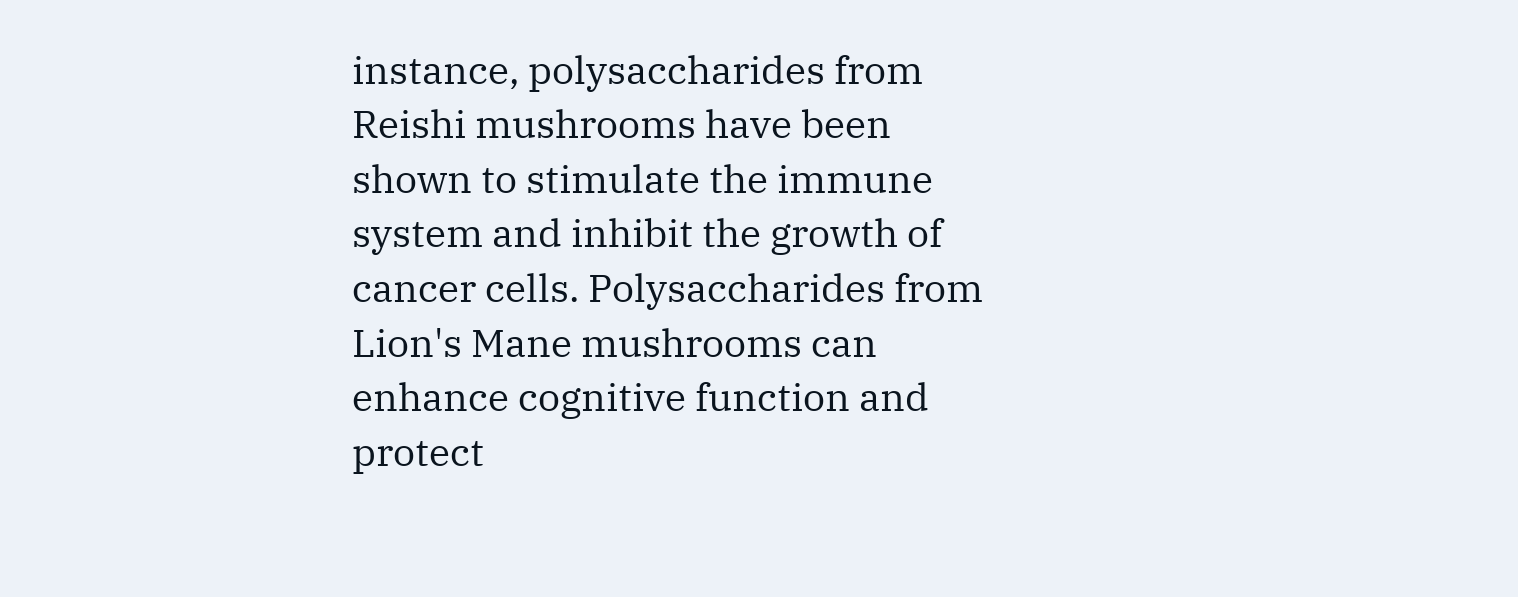instance, polysaccharides from Reishi mushrooms have been shown to stimulate the immune system and inhibit the growth of cancer cells. Polysaccharides from Lion's Mane mushrooms can enhance cognitive function and protect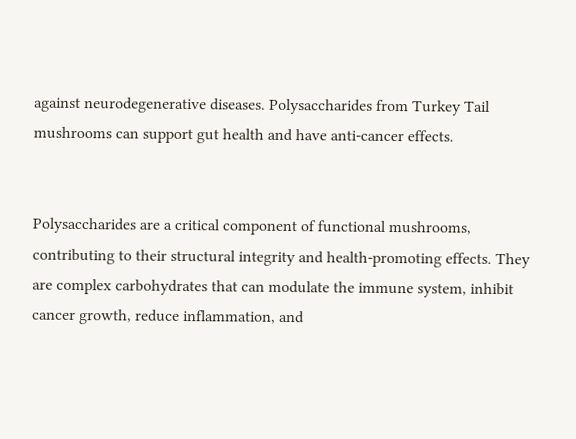against neurodegenerative diseases. Polysaccharides from Turkey Tail mushrooms can support gut health and have anti-cancer effects.


Polysaccharides are a critical component of functional mushrooms, contributing to their structural integrity and health-promoting effects. They are complex carbohydrates that can modulate the immune system, inhibit cancer growth, reduce inflammation, and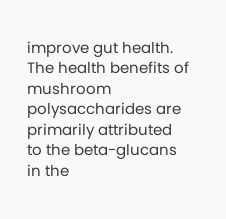improve gut health. The health benefits of mushroom polysaccharides are primarily attributed to the beta-glucans in the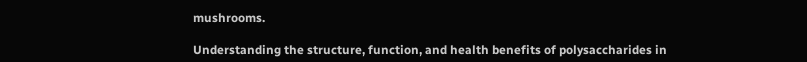mushrooms.

Understanding the structure, function, and health benefits of polysaccharides in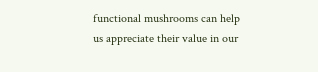functional mushrooms can help us appreciate their value in our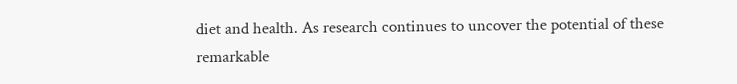diet and health. As research continues to uncover the potential of these remarkable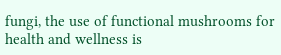fungi, the use of functional mushrooms for health and wellness is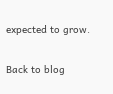expected to grow.

Back to blog